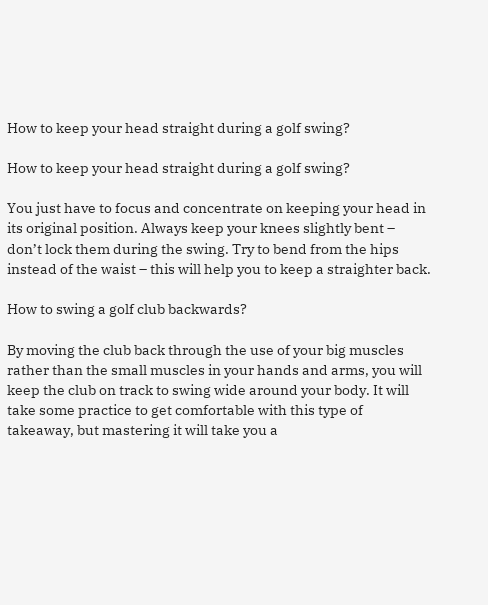How to keep your head straight during a golf swing?

How to keep your head straight during a golf swing?

You just have to focus and concentrate on keeping your head in its original position. Always keep your knees slightly bent – don’t lock them during the swing. Try to bend from the hips instead of the waist – this will help you to keep a straighter back.

How to swing a golf club backwards?

By moving the club back through the use of your big muscles rather than the small muscles in your hands and arms, you will keep the club on track to swing wide around your body. It will take some practice to get comfortable with this type of takeaway, but mastering it will take you a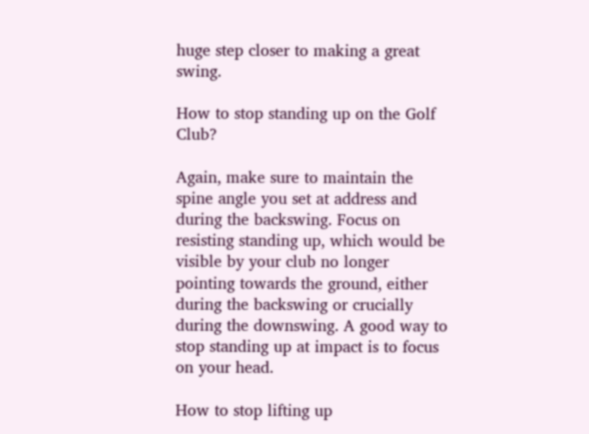huge step closer to making a great swing.

How to stop standing up on the Golf Club?

Again, make sure to maintain the spine angle you set at address and during the backswing. Focus on resisting standing up, which would be visible by your club no longer pointing towards the ground, either during the backswing or crucially during the downswing. A good way to stop standing up at impact is to focus on your head.

How to stop lifting up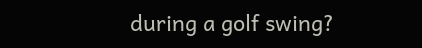during a golf swing?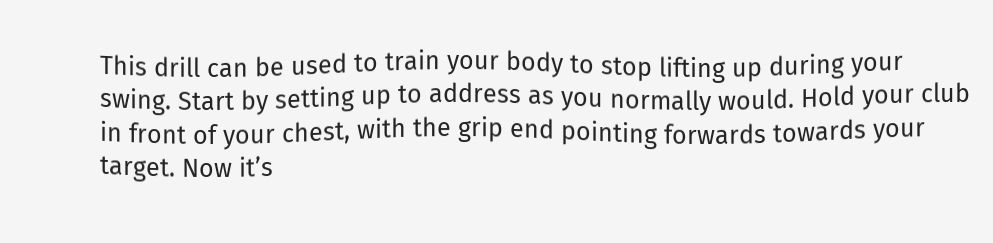This drill can be used to train your body to stop lifting up during your swing. Start by setting up to address as you normally would. Hold your club in front of your chest, with the grip end pointing forwards towards your target. Now it’s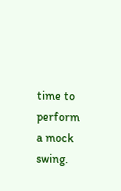time to perform a mock swing.